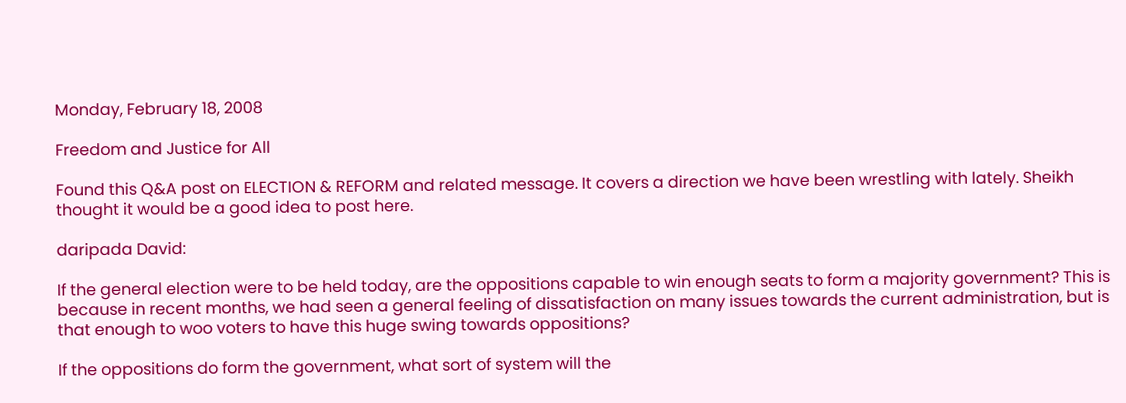Monday, February 18, 2008

Freedom and Justice for All

Found this Q&A post on ELECTION & REFORM and related message. It covers a direction we have been wrestling with lately. Sheikh thought it would be a good idea to post here.

daripada David:

If the general election were to be held today, are the oppositions capable to win enough seats to form a majority government? This is because in recent months, we had seen a general feeling of dissatisfaction on many issues towards the current administration, but is that enough to woo voters to have this huge swing towards oppositions?

If the oppositions do form the government, what sort of system will the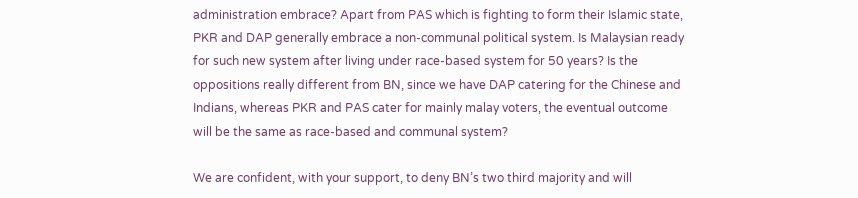administration embrace? Apart from PAS which is fighting to form their Islamic state, PKR and DAP generally embrace a non-communal political system. Is Malaysian ready for such new system after living under race-based system for 50 years? Is the oppositions really different from BN, since we have DAP catering for the Chinese and Indians, whereas PKR and PAS cater for mainly malay voters, the eventual outcome will be the same as race-based and communal system?

We are confident, with your support, to deny BN’s two third majority and will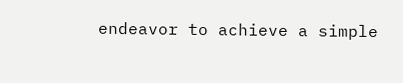endeavor to achieve a simple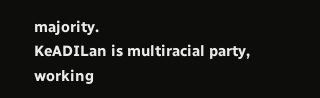majority.
KeADILan is multiracial party, working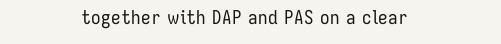together with DAP and PAS on a clear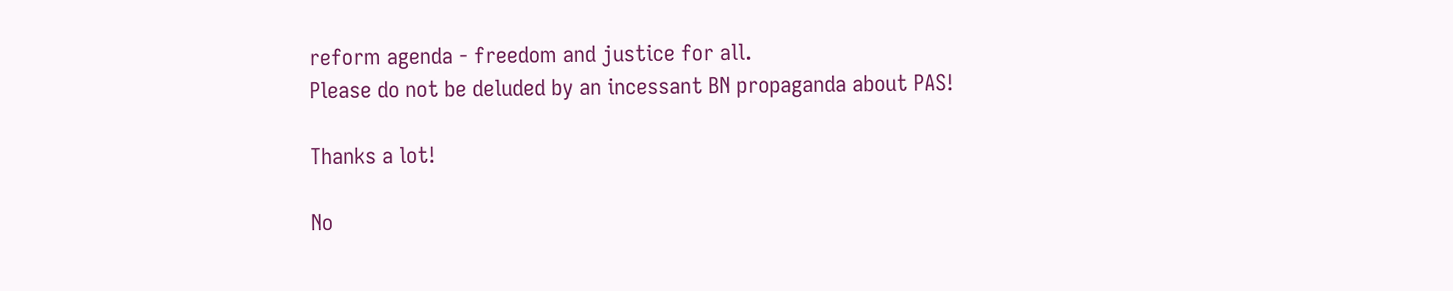reform agenda - freedom and justice for all.
Please do not be deluded by an incessant BN propaganda about PAS!

Thanks a lot!

No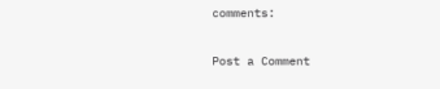comments:

Post a Comment